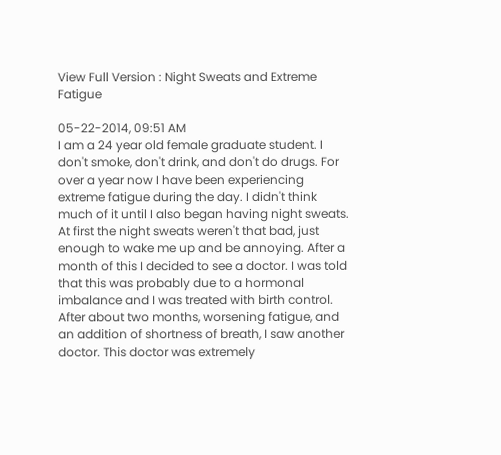View Full Version : Night Sweats and Extreme Fatigue

05-22-2014, 09:51 AM
I am a 24 year old female graduate student. I don't smoke, don't drink, and don't do drugs. For over a year now I have been experiencing extreme fatigue during the day. I didn't think much of it until I also began having night sweats. At first the night sweats weren't that bad, just enough to wake me up and be annoying. After a month of this I decided to see a doctor. I was told that this was probably due to a hormonal imbalance and I was treated with birth control. After about two months, worsening fatigue, and an addition of shortness of breath, I saw another doctor. This doctor was extremely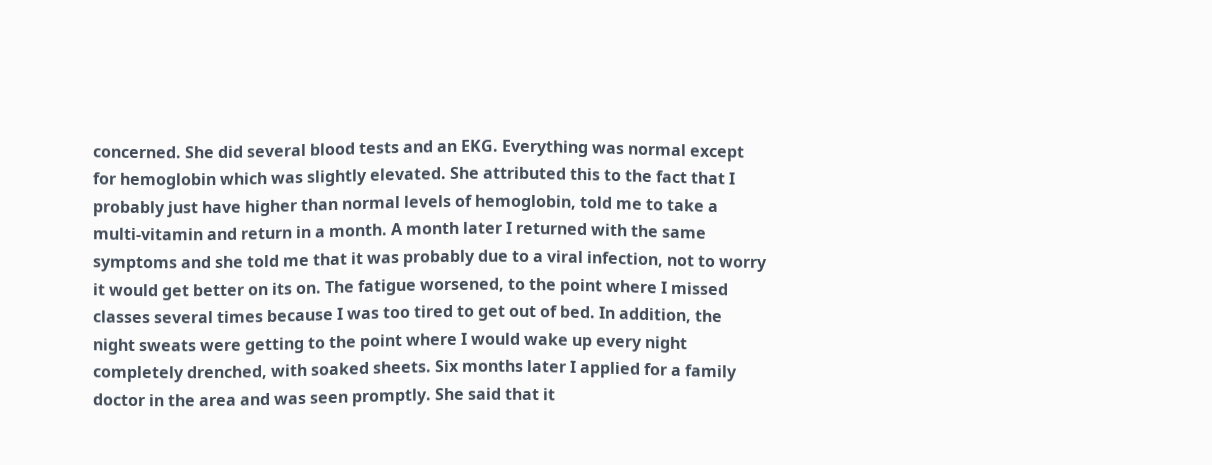concerned. She did several blood tests and an EKG. Everything was normal except for hemoglobin which was slightly elevated. She attributed this to the fact that I probably just have higher than normal levels of hemoglobin, told me to take a multi-vitamin and return in a month. A month later I returned with the same symptoms and she told me that it was probably due to a viral infection, not to worry it would get better on its on. The fatigue worsened, to the point where I missed classes several times because I was too tired to get out of bed. In addition, the night sweats were getting to the point where I would wake up every night completely drenched, with soaked sheets. Six months later I applied for a family doctor in the area and was seen promptly. She said that it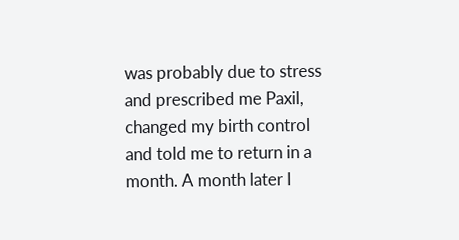was probably due to stress and prescribed me Paxil, changed my birth control and told me to return in a month. A month later I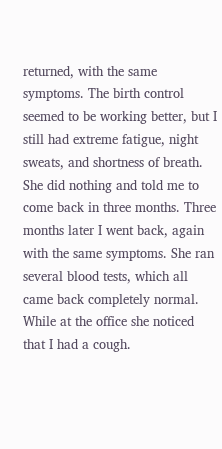returned, with the same symptoms. The birth control seemed to be working better, but I still had extreme fatigue, night sweats, and shortness of breath. She did nothing and told me to come back in three months. Three months later I went back, again with the same symptoms. She ran several blood tests, which all came back completely normal. While at the office she noticed that I had a cough.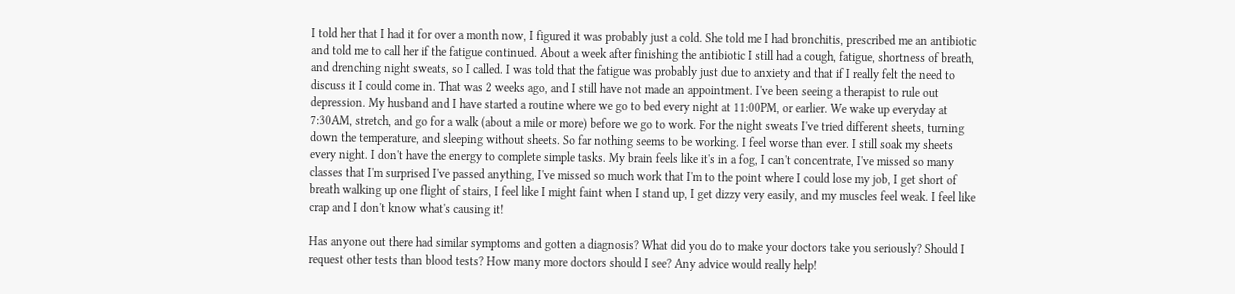I told her that I had it for over a month now, I figured it was probably just a cold. She told me I had bronchitis, prescribed me an antibiotic and told me to call her if the fatigue continued. About a week after finishing the antibiotic I still had a cough, fatigue, shortness of breath, and drenching night sweats, so I called. I was told that the fatigue was probably just due to anxiety and that if I really felt the need to discuss it I could come in. That was 2 weeks ago, and I still have not made an appointment. I've been seeing a therapist to rule out depression. My husband and I have started a routine where we go to bed every night at 11:00PM, or earlier. We wake up everyday at 7:30AM, stretch, and go for a walk (about a mile or more) before we go to work. For the night sweats I've tried different sheets, turning down the temperature, and sleeping without sheets. So far nothing seems to be working. I feel worse than ever. I still soak my sheets every night. I don't have the energy to complete simple tasks. My brain feels like it's in a fog, I can't concentrate, I've missed so many classes that I'm surprised I've passed anything, I've missed so much work that I'm to the point where I could lose my job, I get short of breath walking up one flight of stairs, I feel like I might faint when I stand up, I get dizzy very easily, and my muscles feel weak. I feel like crap and I don't know what's causing it!

Has anyone out there had similar symptoms and gotten a diagnosis? What did you do to make your doctors take you seriously? Should I request other tests than blood tests? How many more doctors should I see? Any advice would really help!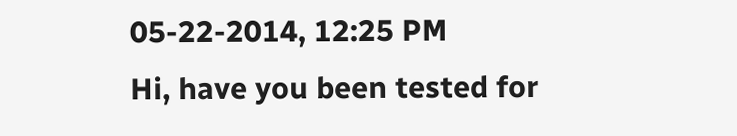05-22-2014, 12:25 PM
Hi, have you been tested for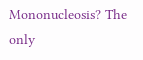Mononucleosis? The only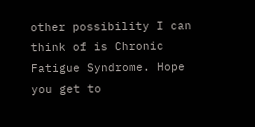other possibility I can think of is Chronic Fatigue Syndrome. Hope you get to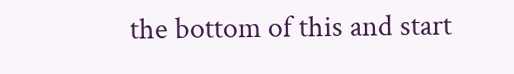the bottom of this and start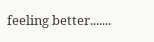feeling better.......